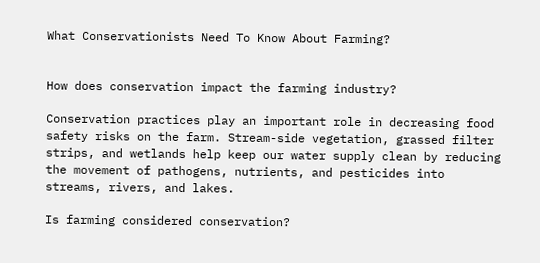What Conservationists Need To Know About Farming?


How does conservation impact the farming industry?

Conservation practices play an important role in decreasing food safety risks on the farm. Stream-side vegetation, grassed filter strips, and wetlands help keep our water supply clean by reducing the movement of pathogens, nutrients, and pesticides into streams, rivers, and lakes.

Is farming considered conservation?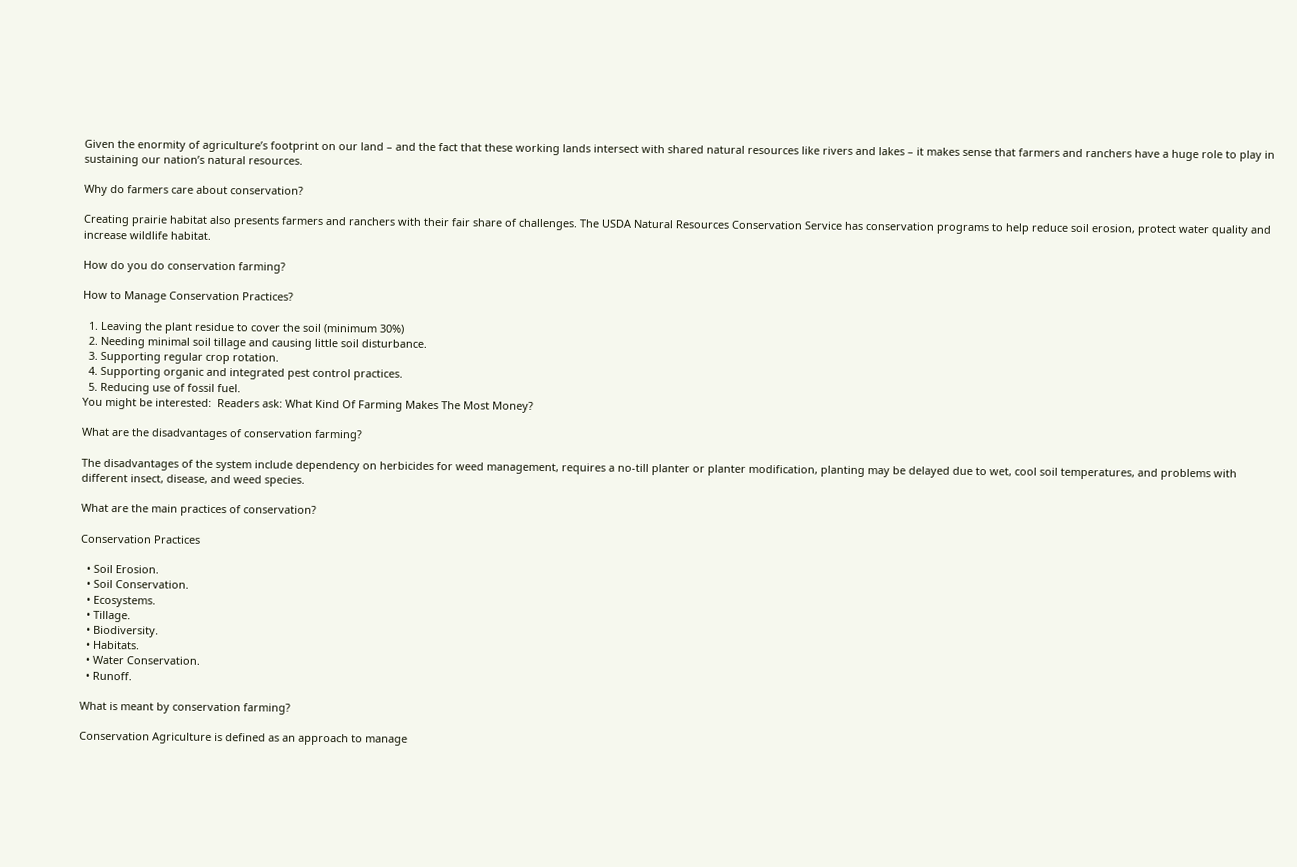Given the enormity of agriculture’s footprint on our land – and the fact that these working lands intersect with shared natural resources like rivers and lakes – it makes sense that farmers and ranchers have a huge role to play in sustaining our nation’s natural resources.

Why do farmers care about conservation?

Creating prairie habitat also presents farmers and ranchers with their fair share of challenges. The USDA Natural Resources Conservation Service has conservation programs to help reduce soil erosion, protect water quality and increase wildlife habitat.

How do you do conservation farming?

How to Manage Conservation Practices?

  1. Leaving the plant residue to cover the soil (minimum 30%)
  2. Needing minimal soil tillage and causing little soil disturbance.
  3. Supporting regular crop rotation.
  4. Supporting organic and integrated pest control practices.
  5. Reducing use of fossil fuel.
You might be interested:  Readers ask: What Kind Of Farming Makes The Most Money?

What are the disadvantages of conservation farming?

The disadvantages of the system include dependency on herbicides for weed management, requires a no-till planter or planter modification, planting may be delayed due to wet, cool soil temperatures, and problems with different insect, disease, and weed species.

What are the main practices of conservation?

Conservation Practices

  • Soil Erosion.
  • Soil Conservation.
  • Ecosystems.
  • Tillage.
  • Biodiversity.
  • Habitats.
  • Water Conservation.
  • Runoff.

What is meant by conservation farming?

Conservation Agriculture is defined as an approach to manage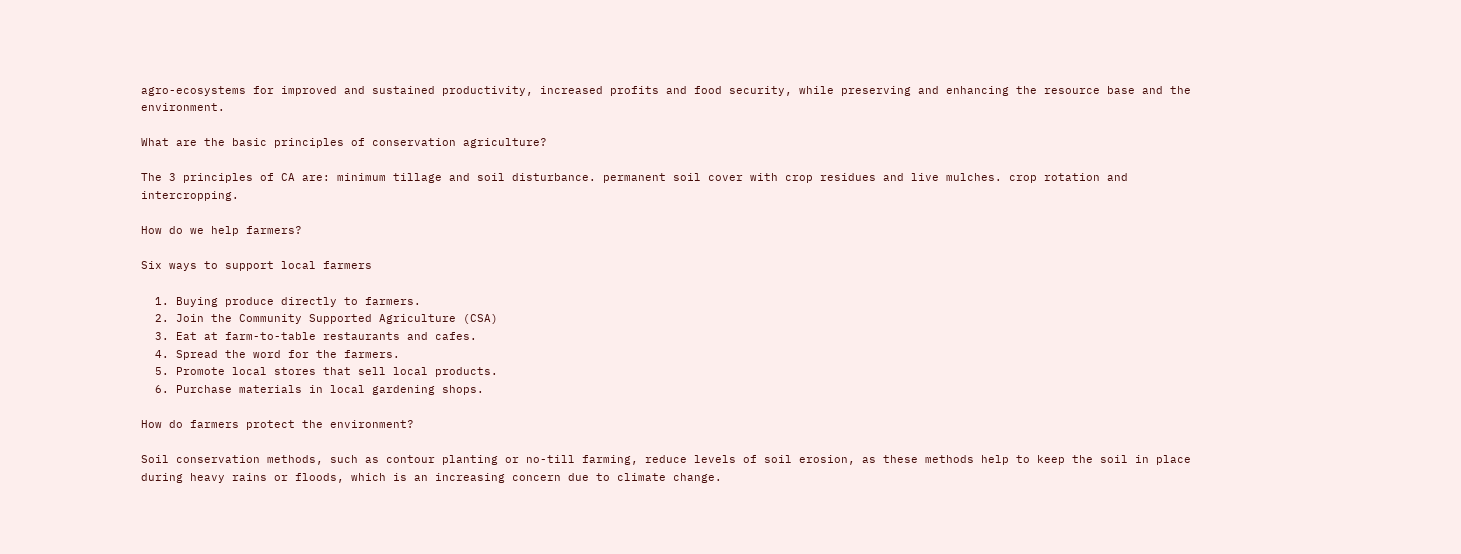agro-ecosystems for improved and sustained productivity, increased profits and food security, while preserving and enhancing the resource base and the environment.

What are the basic principles of conservation agriculture?

The 3 principles of CA are: minimum tillage and soil disturbance. permanent soil cover with crop residues and live mulches. crop rotation and intercropping.

How do we help farmers?

Six ways to support local farmers

  1. Buying produce directly to farmers.
  2. Join the Community Supported Agriculture (CSA)
  3. Eat at farm-to-table restaurants and cafes.
  4. Spread the word for the farmers.
  5. Promote local stores that sell local products.
  6. Purchase materials in local gardening shops.

How do farmers protect the environment?

Soil conservation methods, such as contour planting or no-till farming, reduce levels of soil erosion, as these methods help to keep the soil in place during heavy rains or floods, which is an increasing concern due to climate change.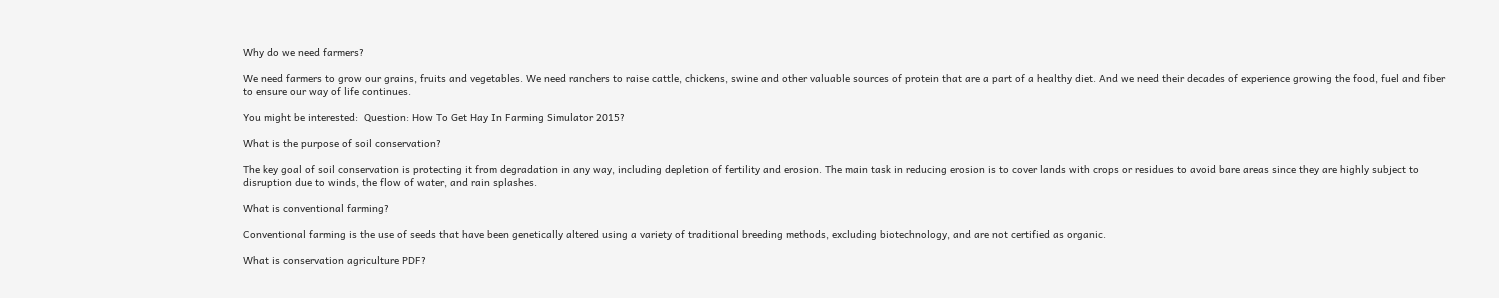Why do we need farmers?

We need farmers to grow our grains, fruits and vegetables. We need ranchers to raise cattle, chickens, swine and other valuable sources of protein that are a part of a healthy diet. And we need their decades of experience growing the food, fuel and fiber to ensure our way of life continues.

You might be interested:  Question: How To Get Hay In Farming Simulator 2015?

What is the purpose of soil conservation?

The key goal of soil conservation is protecting it from degradation in any way, including depletion of fertility and erosion. The main task in reducing erosion is to cover lands with crops or residues to avoid bare areas since they are highly subject to disruption due to winds, the flow of water, and rain splashes.

What is conventional farming?

Conventional farming is the use of seeds that have been genetically altered using a variety of traditional breeding methods, excluding biotechnology, and are not certified as organic.

What is conservation agriculture PDF?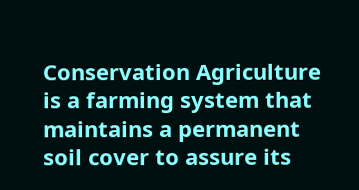Conservation Agriculture is a farming system that maintains a permanent soil cover to assure its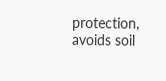protection, avoids soil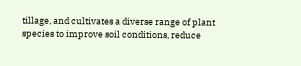tillage, and cultivates a diverse range of plant species to improve soil conditions, reduce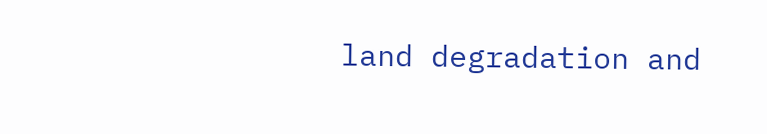land degradation and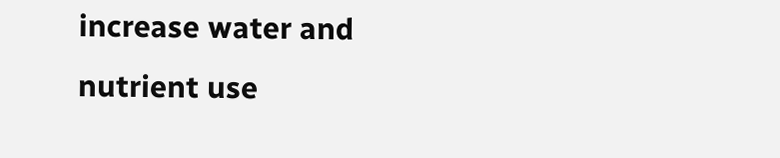increase water and nutrient use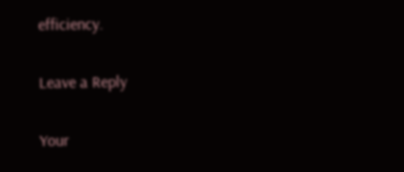efficiency.

Leave a Reply

Your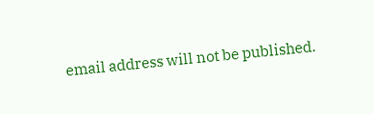email address will not be published.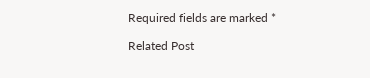Required fields are marked *

Related Post